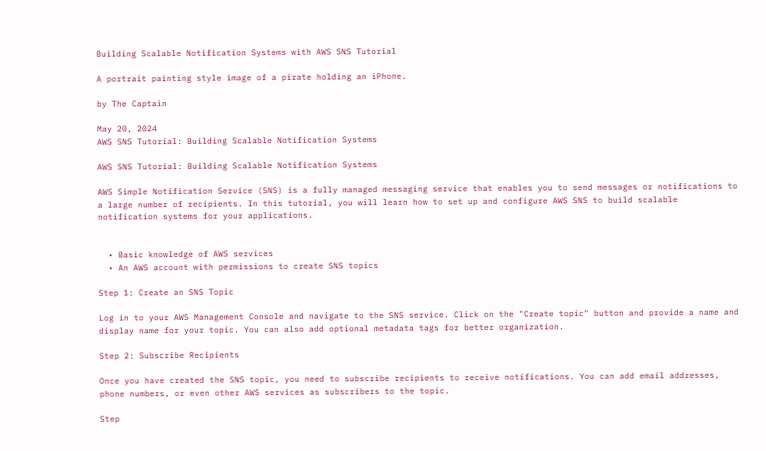Building Scalable Notification Systems with AWS SNS Tutorial

A portrait painting style image of a pirate holding an iPhone.

by The Captain

May 20, 2024
AWS SNS Tutorial: Building Scalable Notification Systems

AWS SNS Tutorial: Building Scalable Notification Systems

AWS Simple Notification Service (SNS) is a fully managed messaging service that enables you to send messages or notifications to a large number of recipients. In this tutorial, you will learn how to set up and configure AWS SNS to build scalable notification systems for your applications.


  • Basic knowledge of AWS services
  • An AWS account with permissions to create SNS topics

Step 1: Create an SNS Topic

Log in to your AWS Management Console and navigate to the SNS service. Click on the "Create topic" button and provide a name and display name for your topic. You can also add optional metadata tags for better organization.

Step 2: Subscribe Recipients

Once you have created the SNS topic, you need to subscribe recipients to receive notifications. You can add email addresses, phone numbers, or even other AWS services as subscribers to the topic.

Step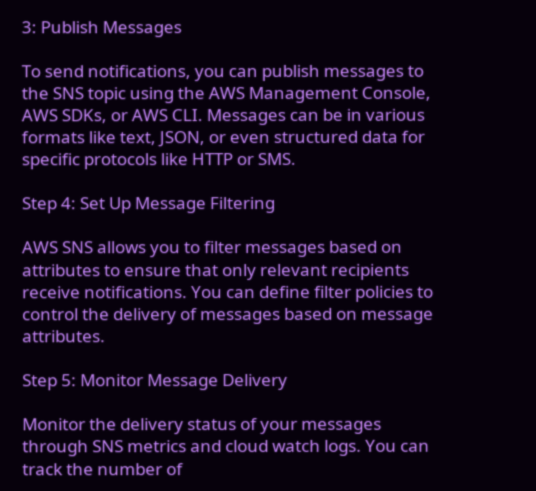3: Publish Messages

To send notifications, you can publish messages to the SNS topic using the AWS Management Console, AWS SDKs, or AWS CLI. Messages can be in various formats like text, JSON, or even structured data for specific protocols like HTTP or SMS.

Step 4: Set Up Message Filtering

AWS SNS allows you to filter messages based on attributes to ensure that only relevant recipients receive notifications. You can define filter policies to control the delivery of messages based on message attributes.

Step 5: Monitor Message Delivery

Monitor the delivery status of your messages through SNS metrics and cloud watch logs. You can track the number of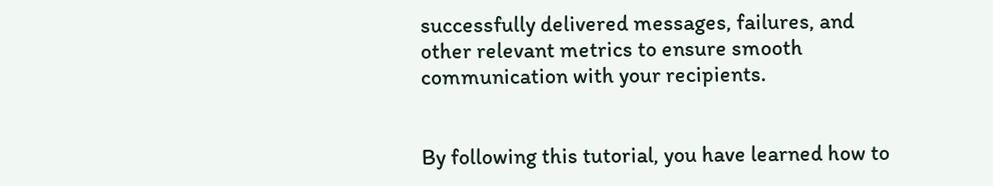successfully delivered messages, failures, and other relevant metrics to ensure smooth communication with your recipients.


By following this tutorial, you have learned how to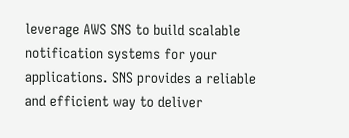leverage AWS SNS to build scalable notification systems for your applications. SNS provides a reliable and efficient way to deliver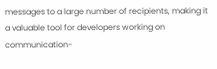messages to a large number of recipients, making it a valuable tool for developers working on communication-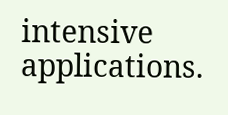intensive applications.